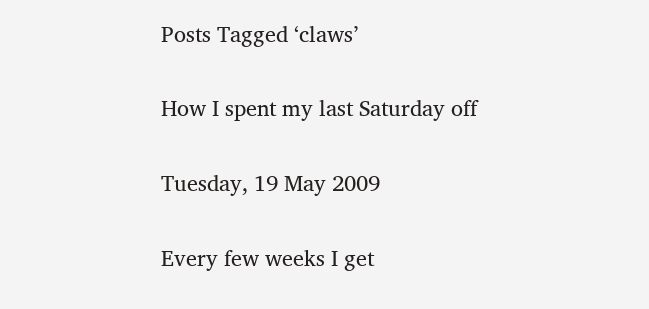Posts Tagged ‘claws’

How I spent my last Saturday off

Tuesday, 19 May 2009

Every few weeks I get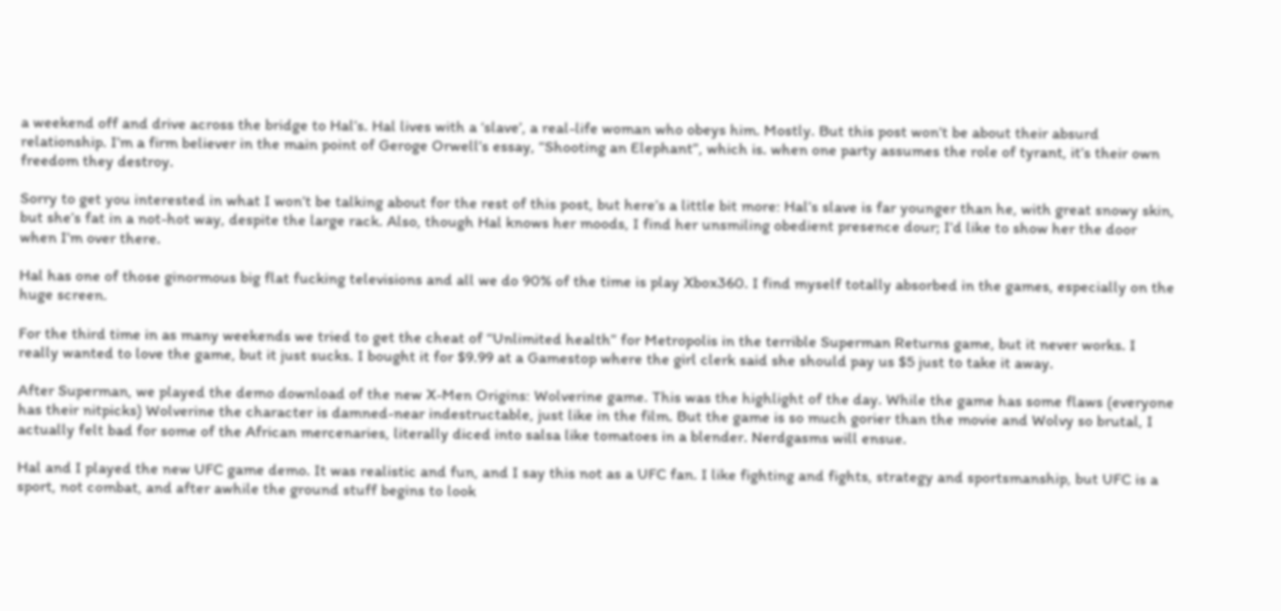a weekend off and drive across the bridge to Hal’s. Hal lives with a ‘slave’, a real-life woman who obeys him. Mostly. But this post won’t be about their absurd relationship. I’m a firm believer in the main point of Geroge Orwell’s essay, “Shooting an Elephant”, which is. when one party assumes the role of tyrant, it’s their own freedom they destroy.

Sorry to get you interested in what I won’t be talking about for the rest of this post, but here’s a little bit more: Hal’s slave is far younger than he, with great snowy skin, but she’s fat in a not-hot way, despite the large rack. Also, though Hal knows her moods, I find her unsmiling obedient presence dour; I’d like to show her the door when I’m over there.

Hal has one of those ginormous big flat fucking televisions and all we do 90% of the time is play Xbox360. I find myself totally absorbed in the games, especially on the huge screen.

For the third time in as many weekends we tried to get the cheat of “Unlimited health” for Metropolis in the terrible Superman Returns game, but it never works. I really wanted to love the game, but it just sucks. I bought it for $9.99 at a Gamestop where the girl clerk said she should pay us $5 just to take it away.

After Superman, we played the demo download of the new X-Men Origins: Wolverine game. This was the highlight of the day. While the game has some flaws (everyone has their nitpicks) Wolverine the character is damned-near indestructable, just like in the film. But the game is so much gorier than the movie and Wolvy so brutal, I actually felt bad for some of the African mercenaries, literally diced into salsa like tomatoes in a blender. Nerdgasms will ensue.

Hal and I played the new UFC game demo. It was realistic and fun, and I say this not as a UFC fan. I like fighting and fights, strategy and sportsmanship, but UFC is a sport, not combat, and after awhile the ground stuff begins to look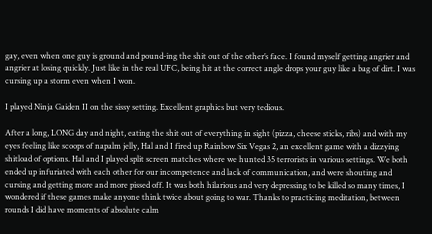gay, even when one guy is ground and pound-ing the shit out of the other’s face. I found myself getting angrier and angrier at losing quickly. Just like in the real UFC, being hit at the correct angle drops your guy like a bag of dirt. I was cursing up a storm even when I won.

I played Ninja Gaiden II on the sissy setting. Excellent graphics but very tedious.

After a long, LONG day and night, eating the shit out of everything in sight (pizza, cheese sticks, ribs) and with my eyes feeling like scoops of napalm jelly, Hal and I fired up Rainbow Six Vegas 2, an excellent game with a dizzying shitload of options. Hal and I played split screen matches where we hunted 35 terrorists in various settings. We both ended up infuriated with each other for our incompetence and lack of communication, and were shouting and cursing and getting more and more pissed off. It was both hilarious and very depressing to be killed so many times, I wondered if these games make anyone think twice about going to war. Thanks to practicing meditation, between rounds I did have moments of absolute calm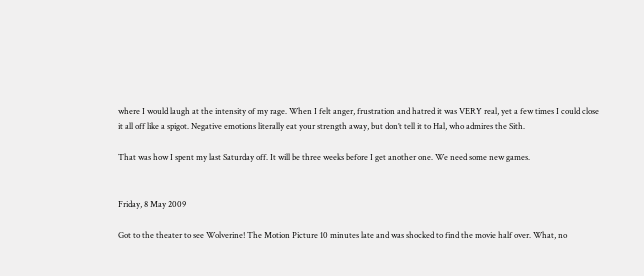where I would laugh at the intensity of my rage. When I felt anger, frustration and hatred it was VERY real, yet a few times I could close it all off like a spigot. Negative emotions literally eat your strength away, but don’t tell it to Hal, who admires the Sith.

That was how I spent my last Saturday off. It will be three weeks before I get another one. We need some new games.


Friday, 8 May 2009

Got to the theater to see Wolverine! The Motion Picture 10 minutes late and was shocked to find the movie half over. What, no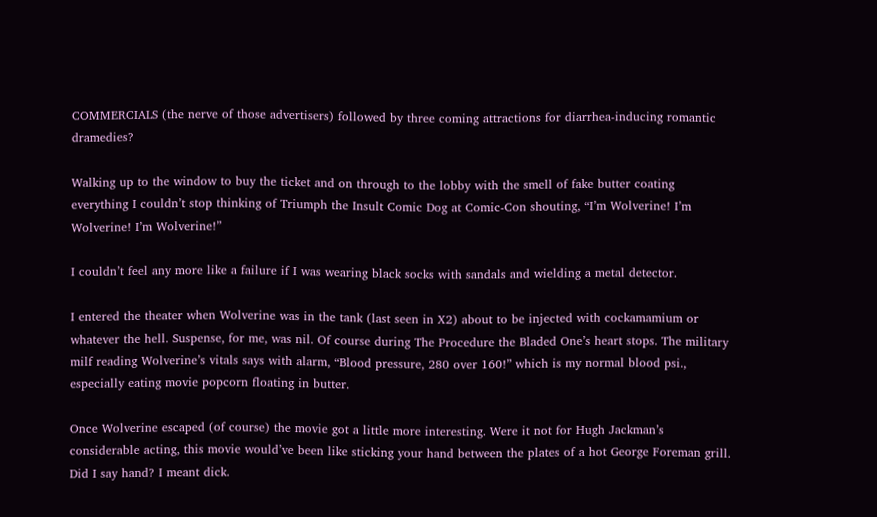COMMERCIALS (the nerve of those advertisers) followed by three coming attractions for diarrhea-inducing romantic dramedies?

Walking up to the window to buy the ticket and on through to the lobby with the smell of fake butter coating everything I couldn’t stop thinking of Triumph the Insult Comic Dog at Comic-Con shouting, “I’m Wolverine! I’m Wolverine! I’m Wolverine!”

I couldn’t feel any more like a failure if I was wearing black socks with sandals and wielding a metal detector.

I entered the theater when Wolverine was in the tank (last seen in X2) about to be injected with cockamamium or whatever the hell. Suspense, for me, was nil. Of course during The Procedure the Bladed One’s heart stops. The military milf reading Wolverine’s vitals says with alarm, “Blood pressure, 280 over 160!” which is my normal blood psi., especially eating movie popcorn floating in butter.

Once Wolverine escaped (of course) the movie got a little more interesting. Were it not for Hugh Jackman’s considerable acting, this movie would’ve been like sticking your hand between the plates of a hot George Foreman grill. Did I say hand? I meant dick.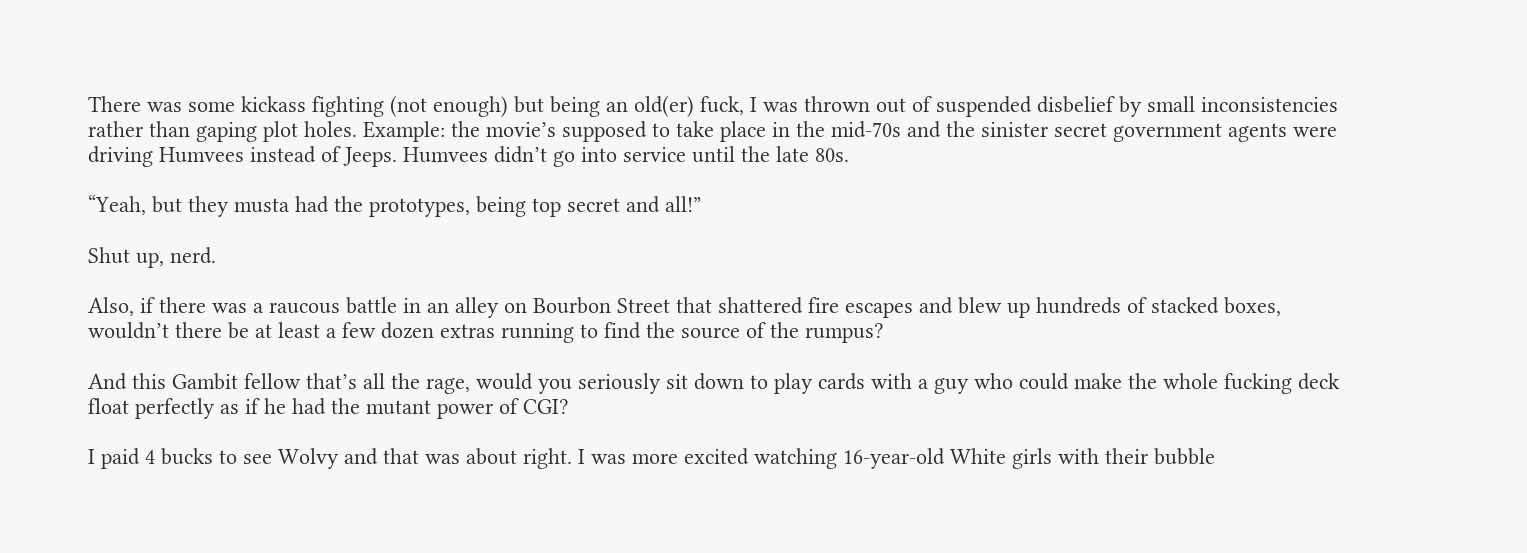There was some kickass fighting (not enough) but being an old(er) fuck, I was thrown out of suspended disbelief by small inconsistencies rather than gaping plot holes. Example: the movie’s supposed to take place in the mid-70s and the sinister secret government agents were driving Humvees instead of Jeeps. Humvees didn’t go into service until the late 80s.

“Yeah, but they musta had the prototypes, being top secret and all!”

Shut up, nerd.

Also, if there was a raucous battle in an alley on Bourbon Street that shattered fire escapes and blew up hundreds of stacked boxes, wouldn’t there be at least a few dozen extras running to find the source of the rumpus?

And this Gambit fellow that’s all the rage, would you seriously sit down to play cards with a guy who could make the whole fucking deck float perfectly as if he had the mutant power of CGI?

I paid 4 bucks to see Wolvy and that was about right. I was more excited watching 16-year-old White girls with their bubble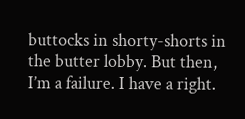buttocks in shorty-shorts in the butter lobby. But then, I’m a failure. I have a right.